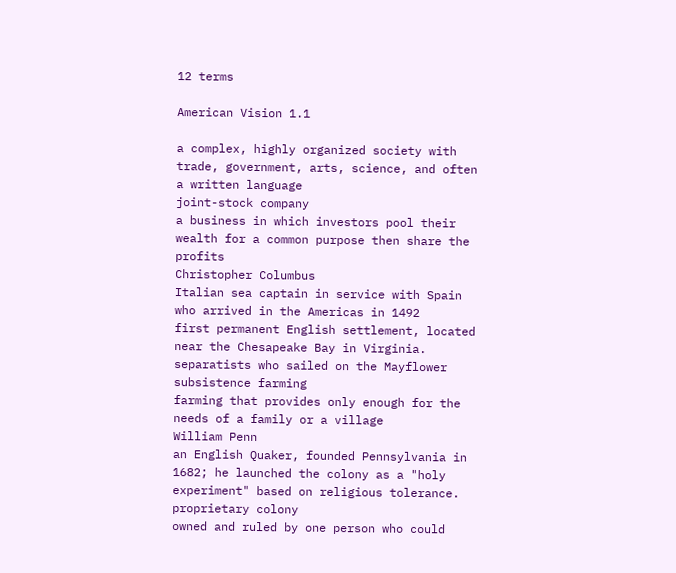12 terms

American Vision 1.1

a complex, highly organized society with
trade, government, arts, science, and often a written language
joint-stock company
a business in which investors pool their wealth for a common purpose then share the profits
Christopher Columbus
Italian sea captain in service with Spain who arrived in the Americas in 1492
first permanent English settlement, located near the Chesapeake Bay in Virginia.
separatists who sailed on the Mayflower
subsistence farming
farming that provides only enough for the needs of a family or a village
William Penn
an English Quaker, founded Pennsylvania in 1682; he launched the colony as a "holy experiment" based on religious tolerance.
proprietary colony
owned and ruled by one person who could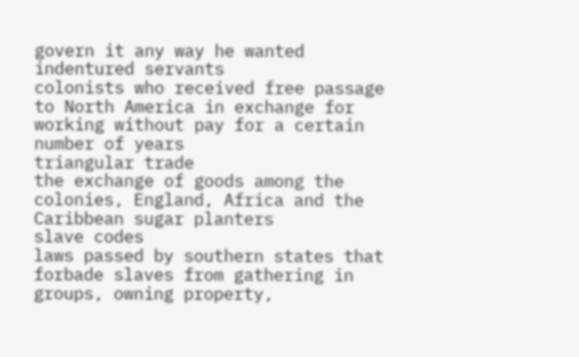govern it any way he wanted
indentured servants
colonists who received free passage to North America in exchange for working without pay for a certain number of years
triangular trade
the exchange of goods among the colonies, England, Africa and the Caribbean sugar planters
slave codes
laws passed by southern states that forbade slaves from gathering in groups, owning property,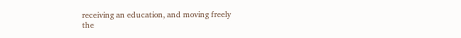receiving an education, and moving freely
the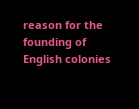reason for the founding of English colonies